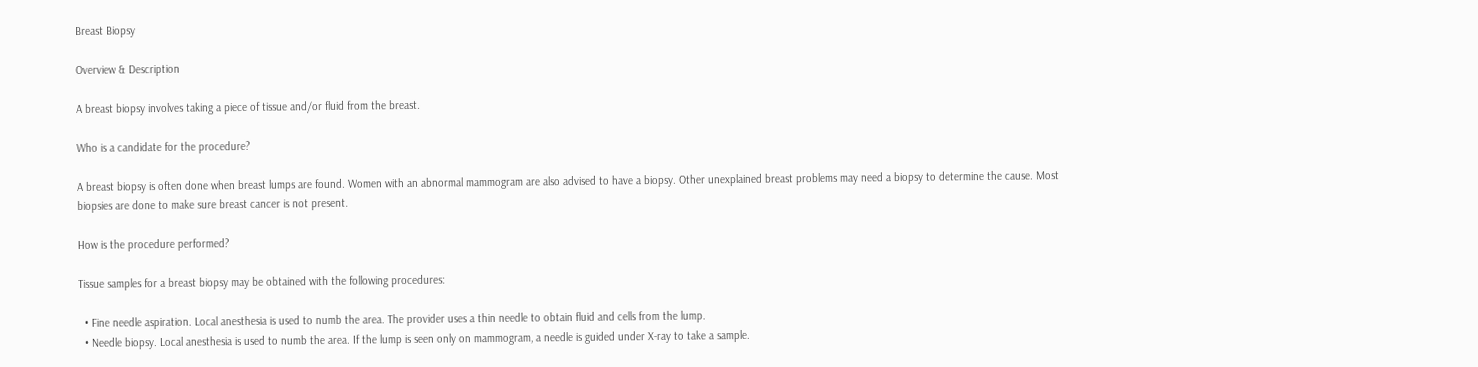Breast Biopsy

Overview & Description

A breast biopsy involves taking a piece of tissue and/or fluid from the breast.

Who is a candidate for the procedure?

A breast biopsy is often done when breast lumps are found. Women with an abnormal mammogram are also advised to have a biopsy. Other unexplained breast problems may need a biopsy to determine the cause. Most biopsies are done to make sure breast cancer is not present.

How is the procedure performed?

Tissue samples for a breast biopsy may be obtained with the following procedures:

  • Fine needle aspiration. Local anesthesia is used to numb the area. The provider uses a thin needle to obtain fluid and cells from the lump.
  • Needle biopsy. Local anesthesia is used to numb the area. If the lump is seen only on mammogram, a needle is guided under X-ray to take a sample.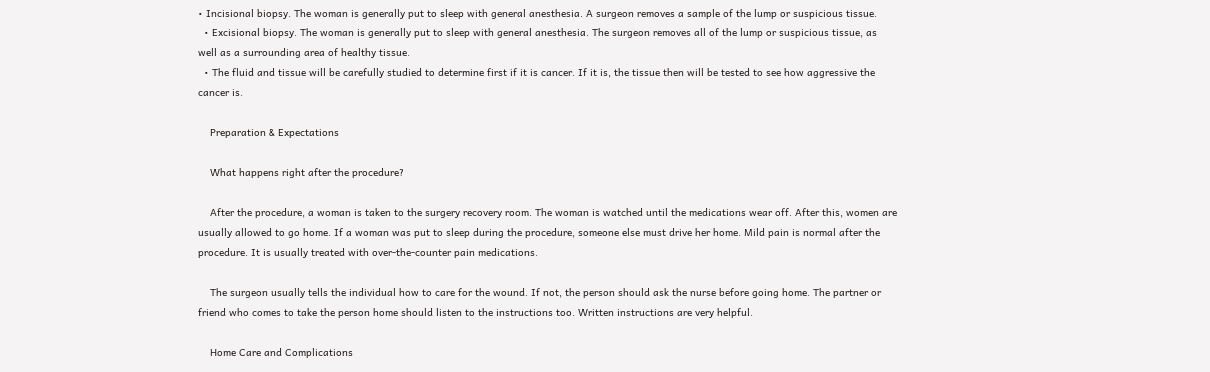• Incisional biopsy. The woman is generally put to sleep with general anesthesia. A surgeon removes a sample of the lump or suspicious tissue.
  • Excisional biopsy. The woman is generally put to sleep with general anesthesia. The surgeon removes all of the lump or suspicious tissue, as well as a surrounding area of healthy tissue.
  • The fluid and tissue will be carefully studied to determine first if it is cancer. If it is, the tissue then will be tested to see how aggressive the cancer is.

    Preparation & Expectations

    What happens right after the procedure?

    After the procedure, a woman is taken to the surgery recovery room. The woman is watched until the medications wear off. After this, women are usually allowed to go home. If a woman was put to sleep during the procedure, someone else must drive her home. Mild pain is normal after the procedure. It is usually treated with over-the-counter pain medications.

    The surgeon usually tells the individual how to care for the wound. If not, the person should ask the nurse before going home. The partner or friend who comes to take the person home should listen to the instructions too. Written instructions are very helpful.

    Home Care and Complications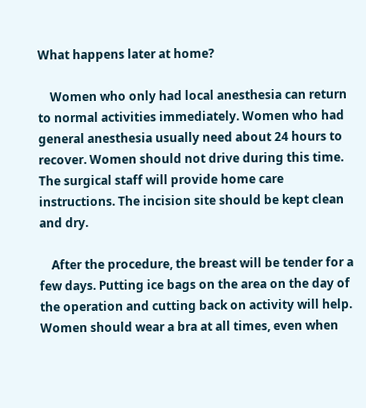What happens later at home?

    Women who only had local anesthesia can return to normal activities immediately. Women who had general anesthesia usually need about 24 hours to recover. Women should not drive during this time. The surgical staff will provide home care instructions. The incision site should be kept clean and dry.

    After the procedure, the breast will be tender for a few days. Putting ice bags on the area on the day of the operation and cutting back on activity will help. Women should wear a bra at all times, even when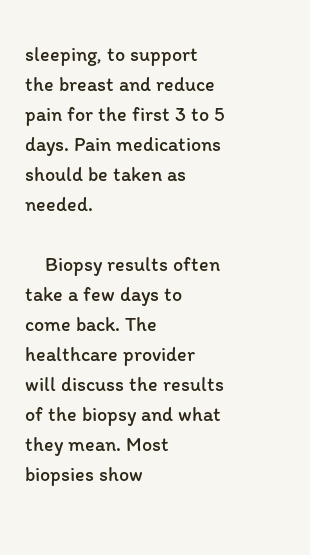sleeping, to support the breast and reduce pain for the first 3 to 5 days. Pain medications should be taken as needed.

    Biopsy results often take a few days to come back. The healthcare provider will discuss the results of the biopsy and what they mean. Most biopsies show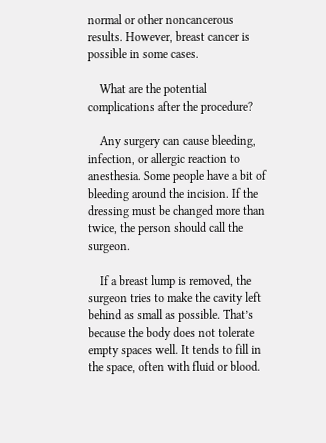normal or other noncancerous results. However, breast cancer is possible in some cases.

    What are the potential complications after the procedure?

    Any surgery can cause bleeding, infection, or allergic reaction to anesthesia. Some people have a bit of bleeding around the incision. If the dressing must be changed more than twice, the person should call the surgeon.

    If a breast lump is removed, the surgeon tries to make the cavity left behind as small as possible. That’s because the body does not tolerate empty spaces well. It tends to fill in the space, often with fluid or blood.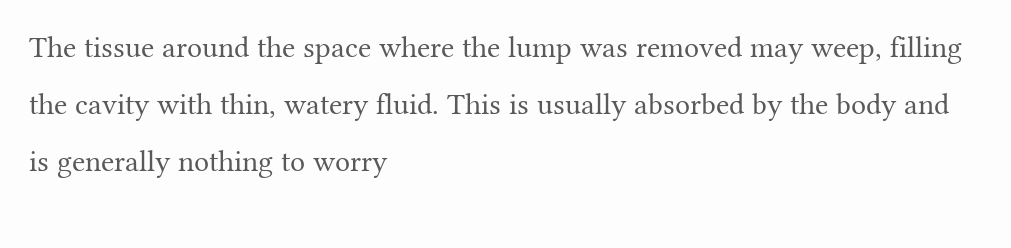The tissue around the space where the lump was removed may weep, filling the cavity with thin, watery fluid. This is usually absorbed by the body and is generally nothing to worry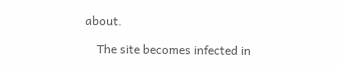about.

    The site becomes infected in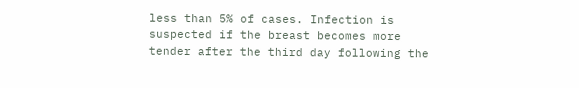less than 5% of cases. Infection is suspected if the breast becomes more tender after the third day following the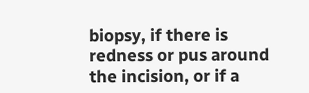biopsy, if there is redness or pus around the incision, or if a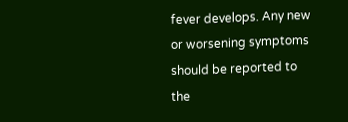fever develops. Any new or worsening symptoms should be reported to the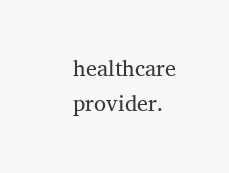healthcare provider.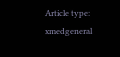Article type: xmedgeneral